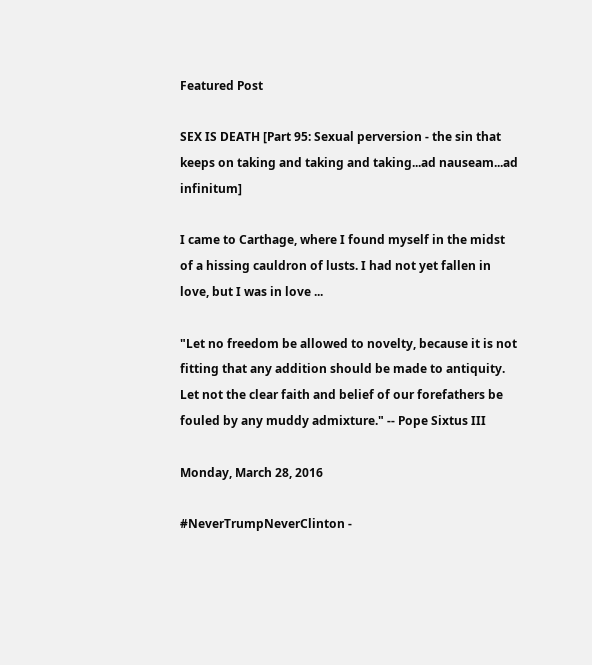Featured Post

SEX IS DEATH [Part 95: Sexual perversion - the sin that keeps on taking and taking and taking...ad nauseam...ad infinitum]

I came to Carthage, where I found myself in the midst of a hissing cauldron of lusts. I had not yet fallen in love, but I was in love ...

"Let no freedom be allowed to novelty, because it is not fitting that any addition should be made to antiquity. Let not the clear faith and belief of our forefathers be fouled by any muddy admixture." -- Pope Sixtus III

Monday, March 28, 2016

#NeverTrumpNeverClinton -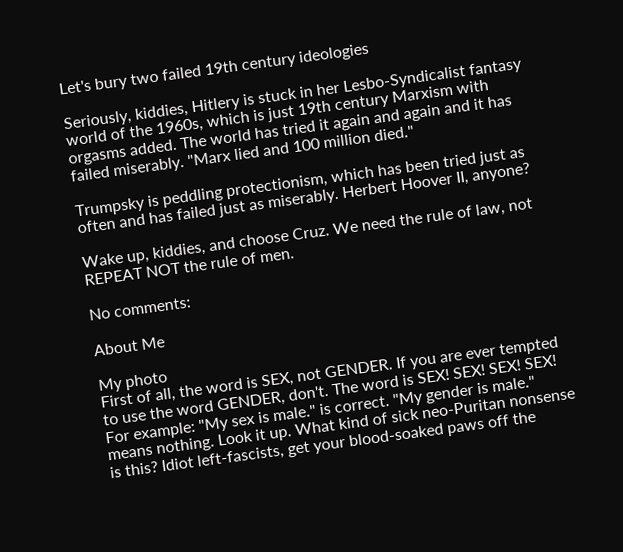Let's bury two failed 19th century ideologies

Seriously, kiddies, Hitlery is stuck in her Lesbo-Syndicalist fantasy world of the 1960s, which is just 19th century Marxism with orgasms added. The world has tried it again and again and it has failed miserably. "Marx lied and 100 million died."

Trumpsky is peddling protectionism, which has been tried just as often and has failed just as miserably. Herbert Hoover II, anyone?

Wake up, kiddies, and choose Cruz. We need the rule of law, not REPEAT NOT the rule of men.

No comments:

About Me

My photo
First of all, the word is SEX, not GENDER. If you are ever tempted to use the word GENDER, don't. The word is SEX! SEX! SEX! SEX! For example: "My sex is male." is correct. "My gender is male." means nothing. Look it up. What kind of sick neo-Puritan nonsense is this? Idiot left-fascists, get your blood-soaked paws off the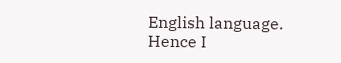English language. Hence I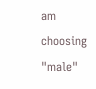am choosing "male"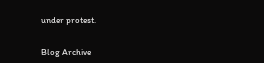under protest.


Blog Archive